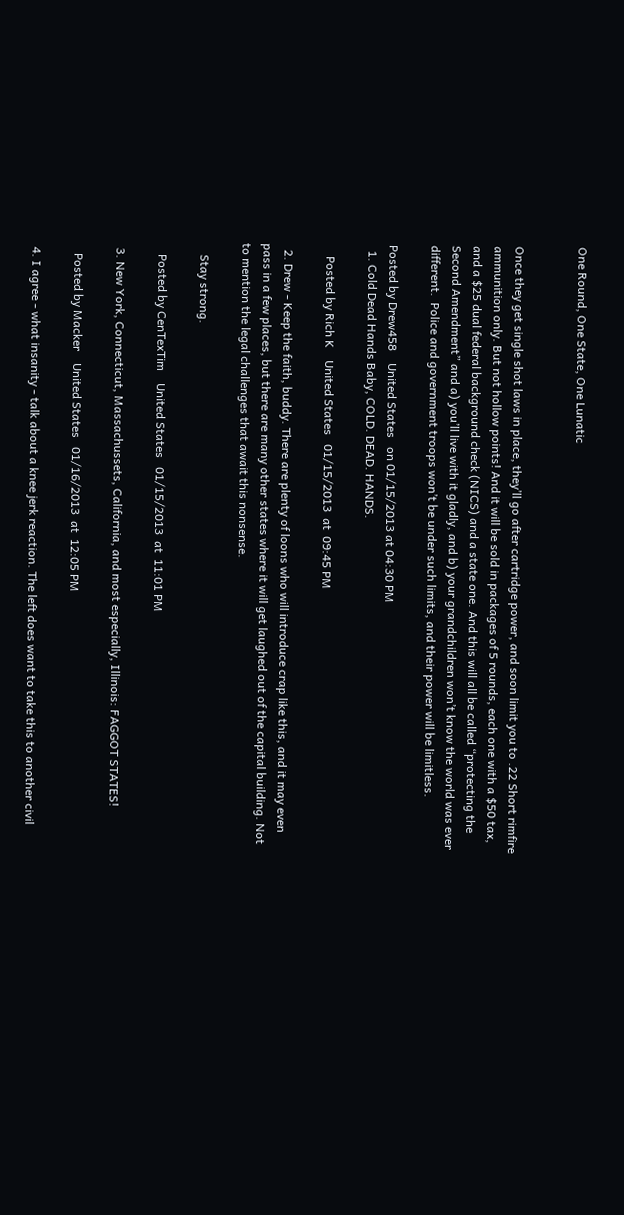One Round, One State, One Lunatic


Once they get single shot laws in place, they’ll go after cartridge power, and soon limit you to .22 Short rimfire ammunition only. But not hollow points! And it will be sold in packages of 5 rounds, each one with a $50 tax, and a $25 dual federal background check (NICS) and a state one. And this will all be called “protecting the Second Amendment” and a) you’ll live with it gladly, and b) your grandchildren won’t know the world was ever different.  Police and government troops won’t be under such limits, and their power will be limitless.

Posted by Drew458    United States   on 01/15/2013 at 04:30 PM
  1. Cold Dead Hands Baby, COLD. DEAD. HANDS.

    Posted by Rich K    United States   01/15/2013  at  09:45 PM

  2. Drew - Keep the faith, buddy. There are plenty of loons who will introduce crap like this, and it may even pass in a few places, but there are many other states where it will get laughed out of the capital building. Not to mention the legal challenges that await this nonsense.

    Stay strong.

    Posted by CenTexTim    United States   01/15/2013  at  11:01 PM

  3. New York, Connecticut, Massachussets, California, and most especially, Illinois: FAGGOT STATES!

    Posted by Macker    United States   01/16/2013  at  12:05 PM

  4. I agree - what insanity - talk about a knee jerk reaction. The left does want to take this to another civil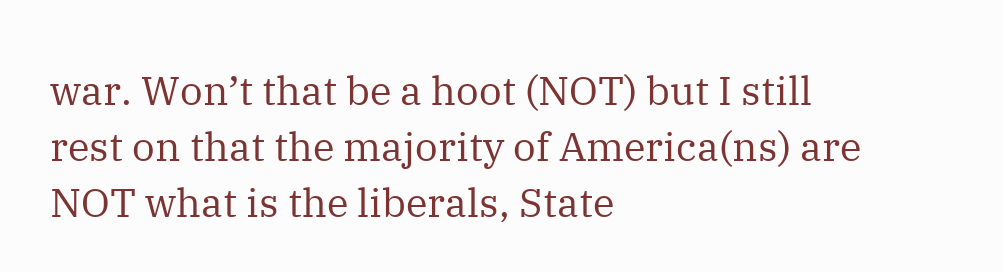war. Won’t that be a hoot (NOT) but I still rest on that the majority of America(ns) are NOT what is the liberals, State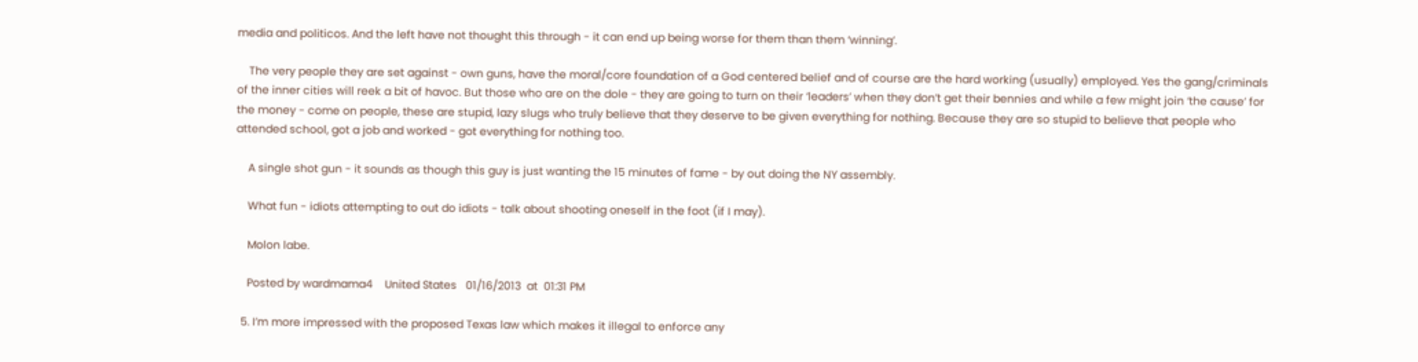media and politicos. And the left have not thought this through - it can end up being worse for them than them ‘winning’.

    The very people they are set against - own guns, have the moral/core foundation of a God centered belief and of course are the hard working (usually) employed. Yes the gang/criminals of the inner cities will reek a bit of havoc. But those who are on the dole - they are going to turn on their ‘leaders’ when they don’t get their bennies and while a few might join ‘the cause’ for the money - come on people, these are stupid, lazy slugs who truly believe that they deserve to be given everything for nothing. Because they are so stupid to believe that people who attended school, got a job and worked - got everything for nothing too.

    A single shot gun - it sounds as though this guy is just wanting the 15 minutes of fame - by out doing the NY assembly.

    What fun - idiots attempting to out do idiots - talk about shooting oneself in the foot (if I may).

    Molon labe.

    Posted by wardmama4    United States   01/16/2013  at  01:31 PM

  5. I’m more impressed with the proposed Texas law which makes it illegal to enforce any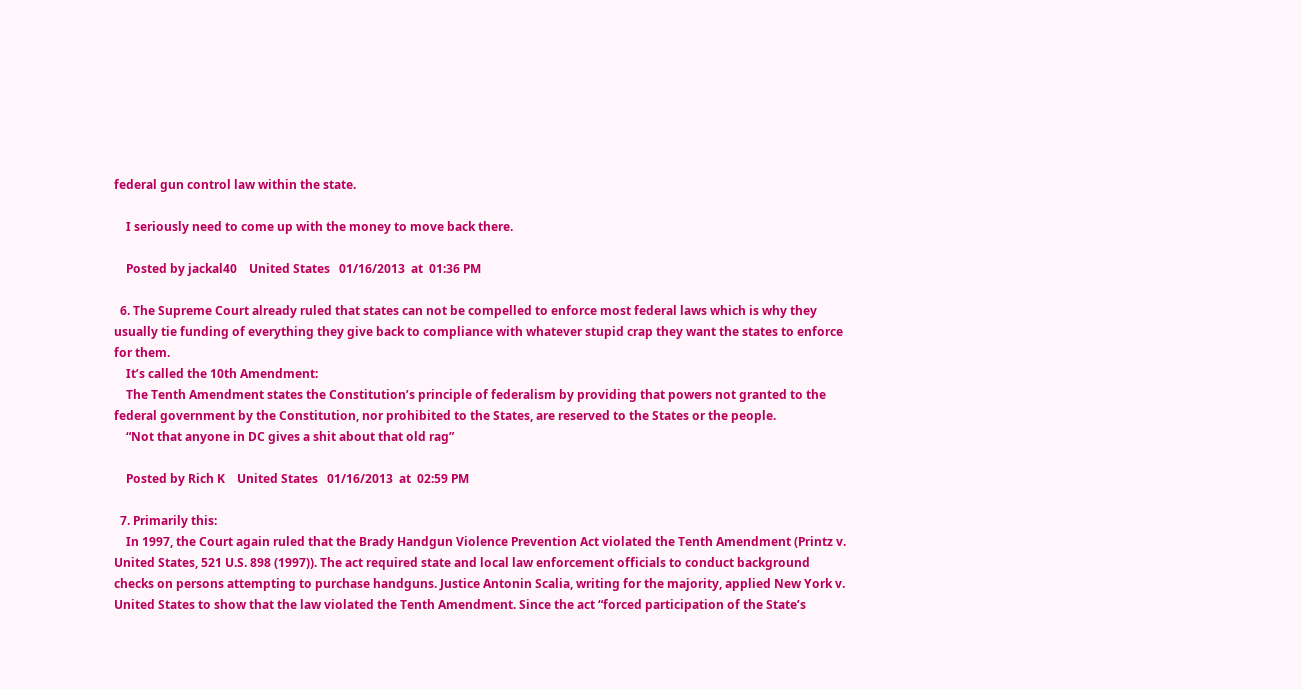federal gun control law within the state.

    I seriously need to come up with the money to move back there.

    Posted by jackal40    United States   01/16/2013  at  01:36 PM

  6. The Supreme Court already ruled that states can not be compelled to enforce most federal laws which is why they usually tie funding of everything they give back to compliance with whatever stupid crap they want the states to enforce for them.
    It’s called the 10th Amendment:
    The Tenth Amendment states the Constitution’s principle of federalism by providing that powers not granted to the federal government by the Constitution, nor prohibited to the States, are reserved to the States or the people.
    “Not that anyone in DC gives a shit about that old rag”

    Posted by Rich K    United States   01/16/2013  at  02:59 PM

  7. Primarily this:
    In 1997, the Court again ruled that the Brady Handgun Violence Prevention Act violated the Tenth Amendment (Printz v. United States, 521 U.S. 898 (1997)). The act required state and local law enforcement officials to conduct background checks on persons attempting to purchase handguns. Justice Antonin Scalia, writing for the majority, applied New York v. United States to show that the law violated the Tenth Amendment. Since the act “forced participation of the State’s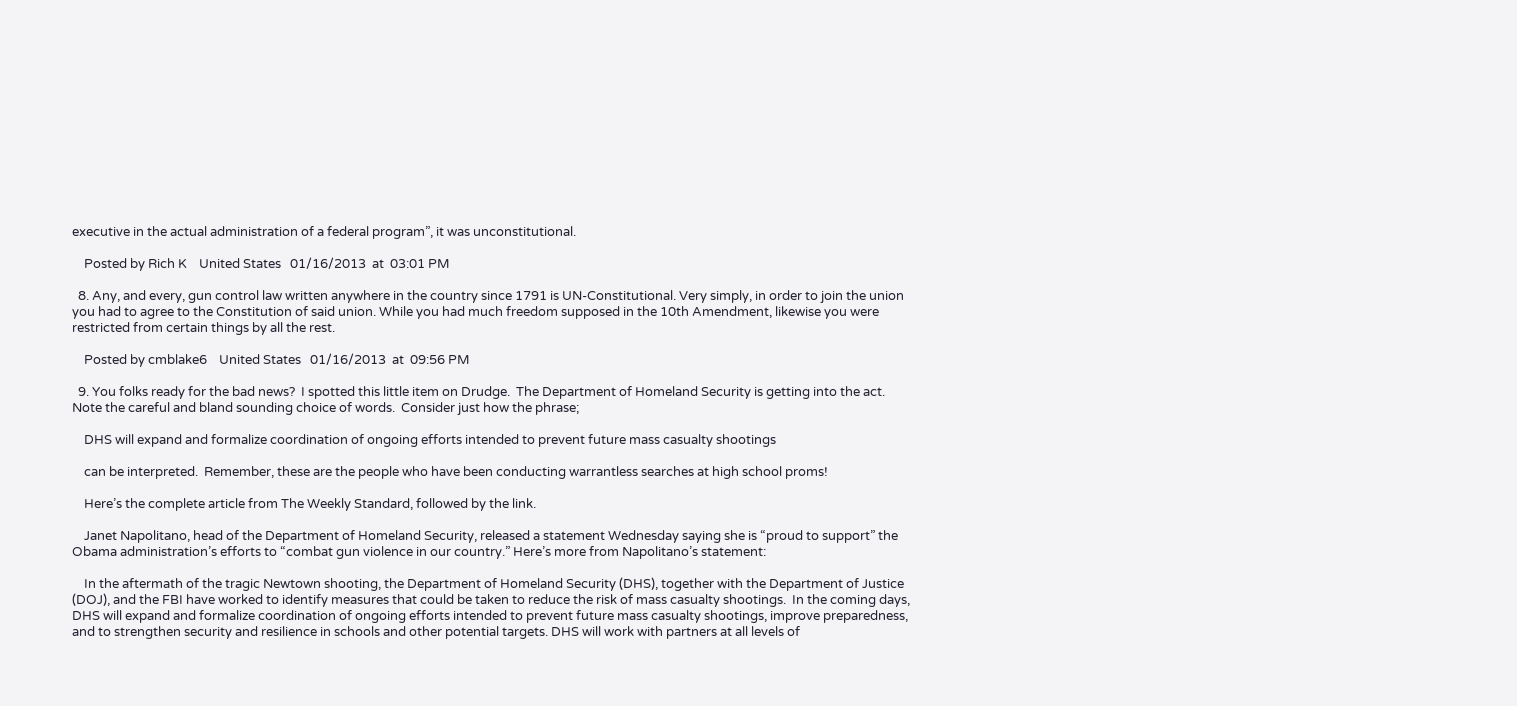executive in the actual administration of a federal program”, it was unconstitutional.

    Posted by Rich K    United States   01/16/2013  at  03:01 PM

  8. Any, and every, gun control law written anywhere in the country since 1791 is UN-Constitutional. Very simply, in order to join the union you had to agree to the Constitution of said union. While you had much freedom supposed in the 10th Amendment, likewise you were restricted from certain things by all the rest.

    Posted by cmblake6    United States   01/16/2013  at  09:56 PM

  9. You folks ready for the bad news?  I spotted this little item on Drudge.  The Department of Homeland Security is getting into the act.  Note the careful and bland sounding choice of words.  Consider just how the phrase;

    DHS will expand and formalize coordination of ongoing efforts intended to prevent future mass casualty shootings

    can be interpreted.  Remember, these are the people who have been conducting warrantless searches at high school proms!

    Here’s the complete article from The Weekly Standard, followed by the link.

    Janet Napolitano, head of the Department of Homeland Security, released a statement Wednesday saying she is “proud to support” the Obama administration’s efforts to “combat gun violence in our country.” Here’s more from Napolitano’s statement:

    In the aftermath of the tragic Newtown shooting, the Department of Homeland Security (DHS), together with the Department of Justice (DOJ), and the FBI have worked to identify measures that could be taken to reduce the risk of mass casualty shootings.  In the coming days, DHS will expand and formalize coordination of ongoing efforts intended to prevent future mass casualty shootings, improve preparedness, and to strengthen security and resilience in schools and other potential targets. DHS will work with partners at all levels of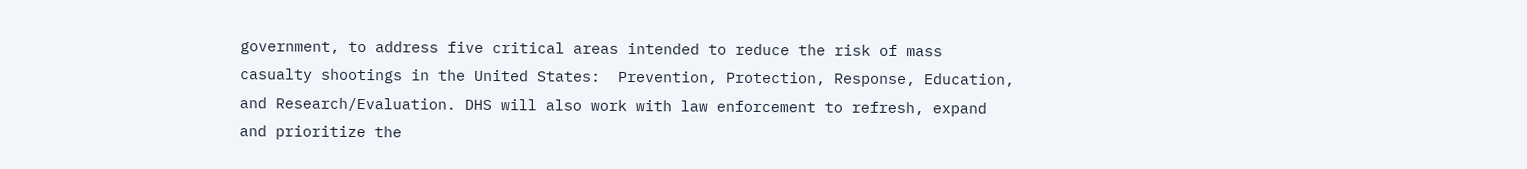government, to address five critical areas intended to reduce the risk of mass casualty shootings in the United States:  Prevention, Protection, Response, Education, and Research/Evaluation. DHS will also work with law enforcement to refresh, expand and prioritize the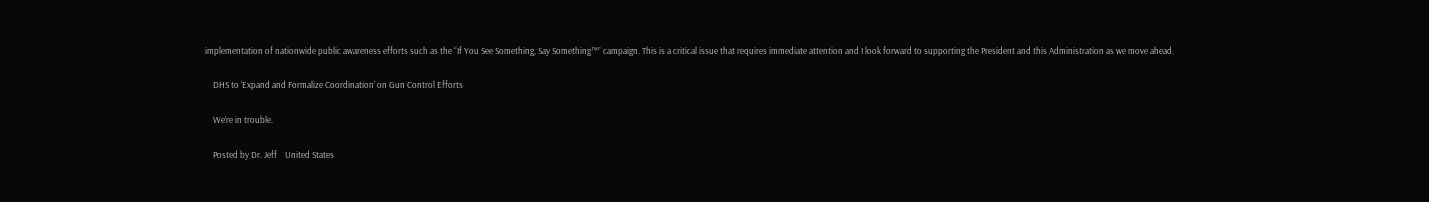implementation of nationwide public awareness efforts such as the “If You See Something, Say Something™” campaign. This is a critical issue that requires immediate attention and I look forward to supporting the President and this Administration as we move ahead.

    DHS to ‘Expand and Formalize Coordination’ on Gun Control Efforts

    We’re in trouble.

    Posted by Dr. Jeff    United States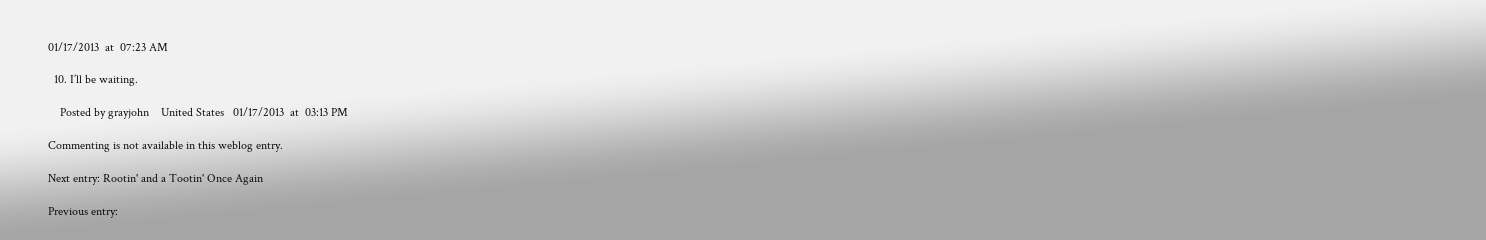01/17/2013  at  07:23 AM

  10. I’ll be waiting.

    Posted by grayjohn    United States   01/17/2013  at  03:13 PM

Commenting is not available in this weblog entry.

Next entry: Rootin' and a Tootin' Once Again

Previous entry: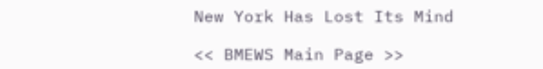New York Has Lost Its Mind

<< BMEWS Main Page >>